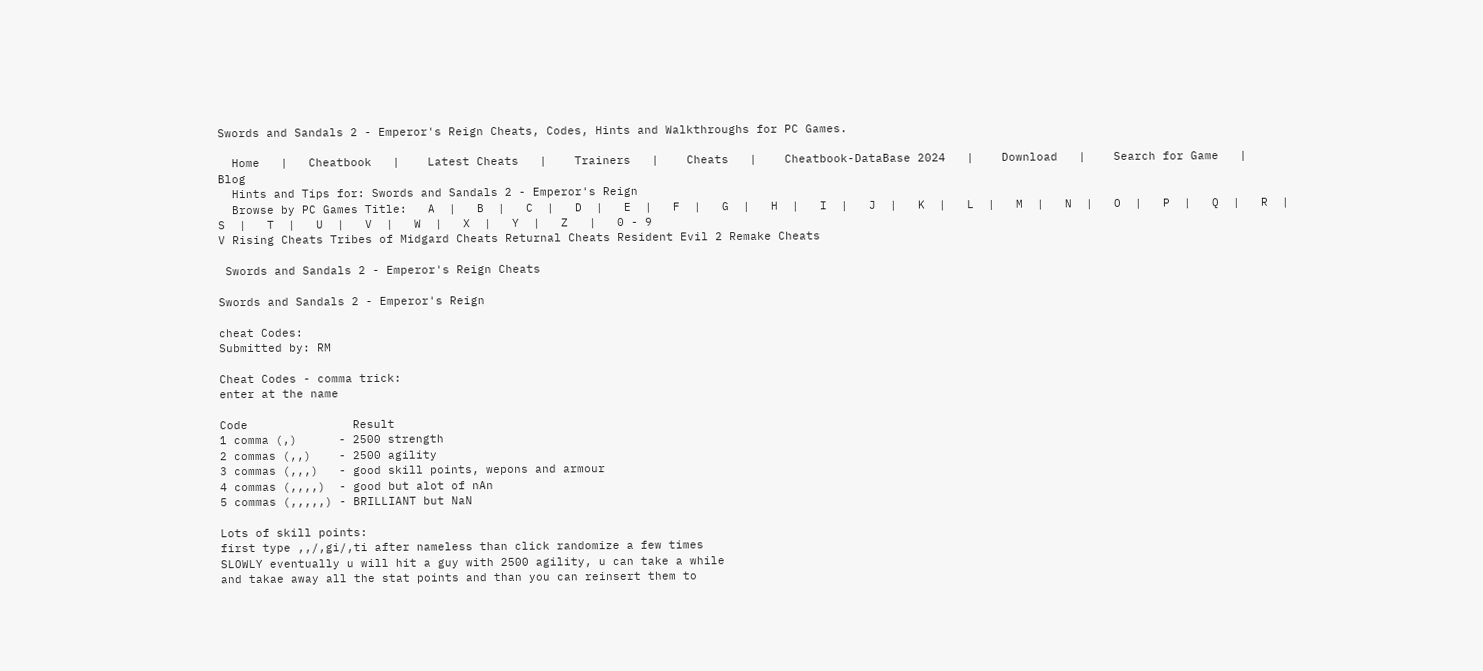Swords and Sandals 2 - Emperor's Reign Cheats, Codes, Hints and Walkthroughs for PC Games.

  Home   |   Cheatbook   |    Latest Cheats   |    Trainers   |    Cheats   |    Cheatbook-DataBase 2024   |    Download   |    Search for Game   |    Blog
  Hints and Tips for: Swords and Sandals 2 - Emperor's Reign
  Browse by PC Games Title:   A  |   B  |   C  |   D  |   E  |   F  |   G  |   H  |   I  |   J  |   K  |   L  |   M  |   N  |   O  |   P  |   Q  |   R  |   S  |   T  |   U  |   V  |   W  |   X  |   Y  |   Z   |   0 - 9
V Rising Cheats Tribes of Midgard Cheats Returnal Cheats Resident Evil 2 Remake Cheats

 Swords and Sandals 2 - Emperor's Reign Cheats

Swords and Sandals 2 - Emperor's Reign

cheat Codes:
Submitted by: RM

Cheat Codes - comma trick:
enter at the name

Code               Result
1 comma (,)      - 2500 strength
2 commas (,,)    - 2500 agility
3 commas (,,,)   - good skill points, wepons and armour
4 commas (,,,,)  - good but alot of nAn
5 commas (,,,,,) - BRILLIANT but NaN

Lots of skill points:
first type ,,/,gi/,ti after nameless than click randomize a few times
SLOWLY eventually u will hit a guy with 2500 agility, u can take a while
and takae away all the stat points and than you can reinsert them to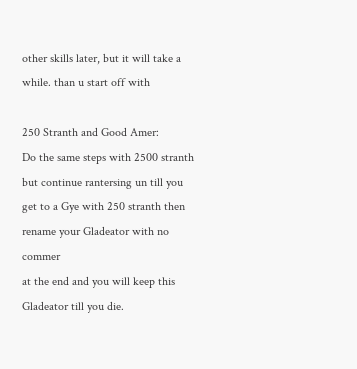other skills later, but it will take a while. than u start off with

250 Stranth and Good Amer:
Do the same steps with 2500 stranth but continue rantersing un till you
get to a Gye with 250 stranth then rename your Gladeator with no commer
at the end and you will keep this Gladeator till you die.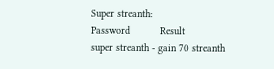Super streanth:
Password          Result
super streanth - gain 70 streanth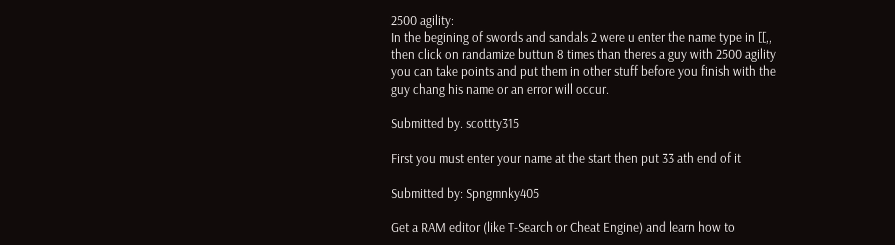2500 agility:
In the begining of swords and sandals 2 were u enter the name type in [[,,
then click on randamize buttun 8 times than theres a guy with 2500 agility
you can take points and put them in other stuff before you finish with the
guy chang his name or an error will occur.

Submitted by. scottty315

First you must enter your name at the start then put 33 ath end of it

Submitted by: Spngmnky405

Get a RAM editor (like T-Search or Cheat Engine) and learn how to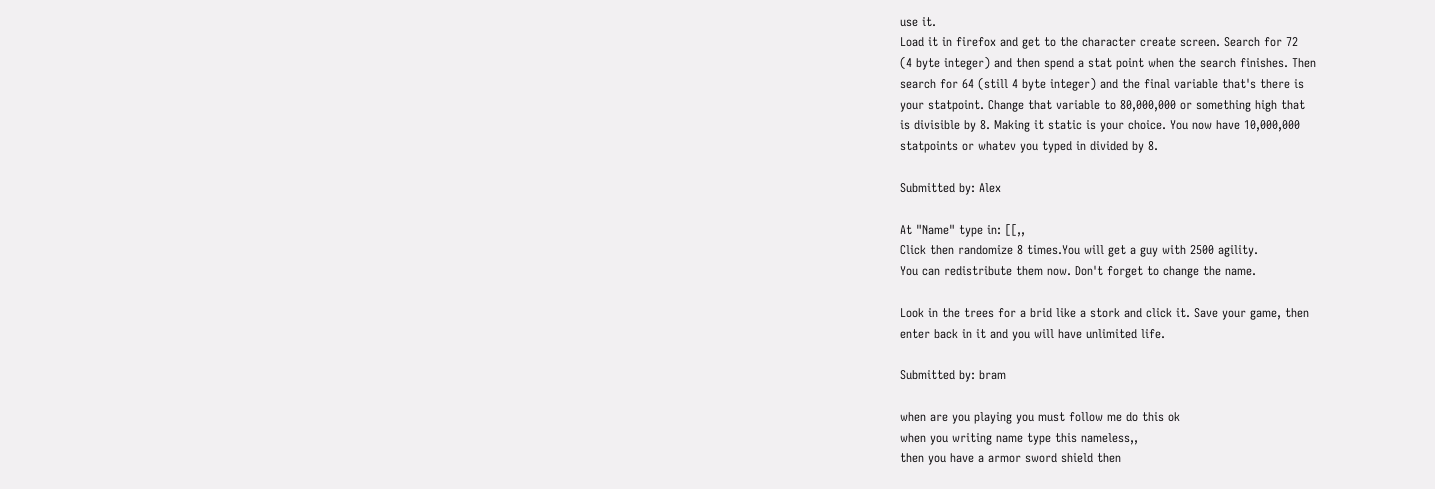use it.
Load it in firefox and get to the character create screen. Search for 72
(4 byte integer) and then spend a stat point when the search finishes. Then
search for 64 (still 4 byte integer) and the final variable that's there is
your statpoint. Change that variable to 80,000,000 or something high that
is divisible by 8. Making it static is your choice. You now have 10,000,000
statpoints or whatev you typed in divided by 8.

Submitted by: Alex

At "Name" type in: [[,,
Click then randomize 8 times.You will get a guy with 2500 agility.
You can redistribute them now. Don't forget to change the name.

Look in the trees for a brid like a stork and click it. Save your game, then
enter back in it and you will have unlimited life.

Submitted by: bram

when are you playing you must follow me do this ok
when you writing name type this nameless,,
then you have a armor sword shield then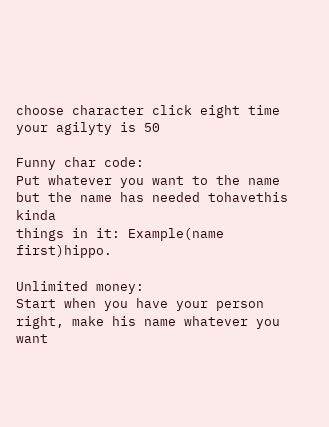choose character click eight time your agilyty is 50

Funny char code:
Put whatever you want to the name but the name has needed tohavethis kinda
things in it: Example(name first)hippo.

Unlimited money:
Start when you have your person right, make his name whatever you want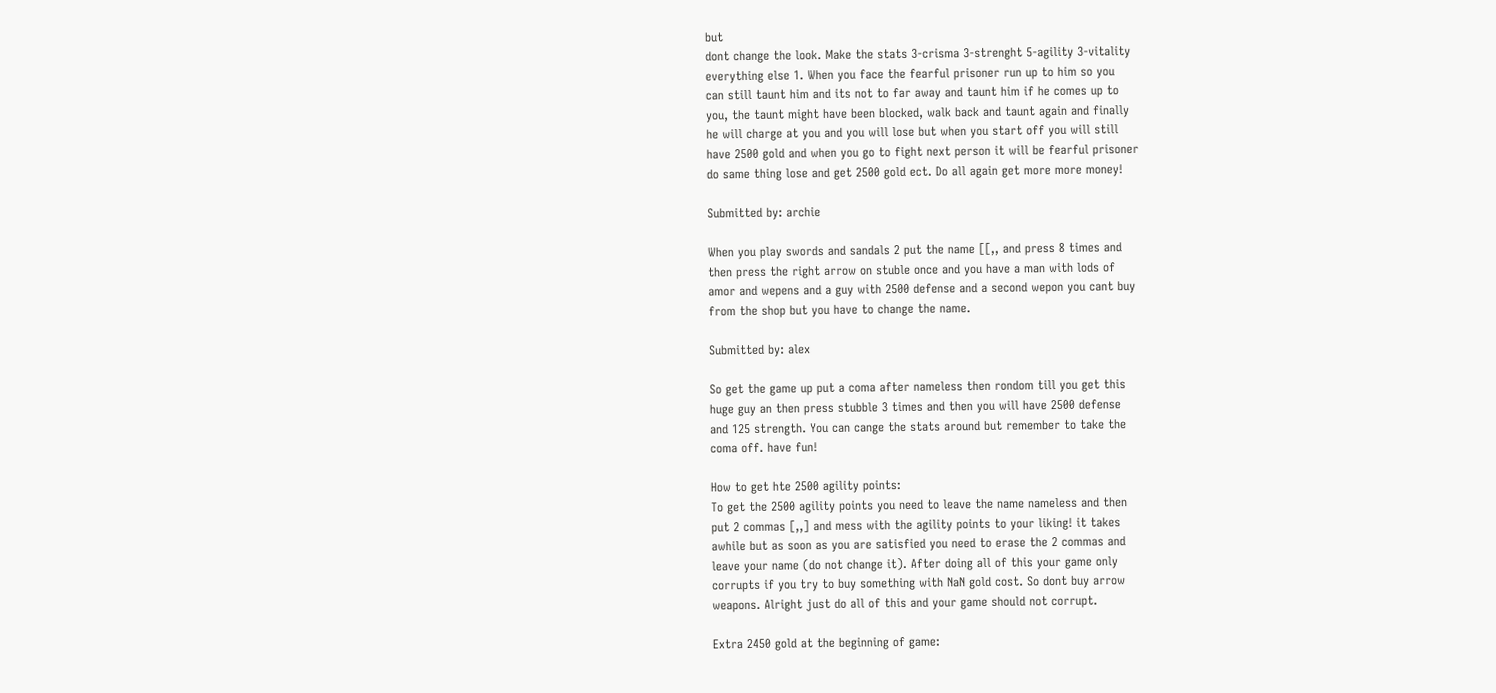but
dont change the look. Make the stats 3-crisma 3-strenght 5-agility 3-vitality
everything else 1. When you face the fearful prisoner run up to him so you
can still taunt him and its not to far away and taunt him if he comes up to
you, the taunt might have been blocked, walk back and taunt again and finally
he will charge at you and you will lose but when you start off you will still
have 2500 gold and when you go to fight next person it will be fearful prisoner
do same thing lose and get 2500 gold ect. Do all again get more more money!

Submitted by: archie

When you play swords and sandals 2 put the name [[,, and press 8 times and
then press the right arrow on stuble once and you have a man with lods of
amor and wepens and a guy with 2500 defense and a second wepon you cant buy
from the shop but you have to change the name.

Submitted by: alex

So get the game up put a coma after nameless then rondom till you get this
huge guy an then press stubble 3 times and then you will have 2500 defense
and 125 strength. You can cange the stats around but remember to take the
coma off. have fun!

How to get hte 2500 agility points:
To get the 2500 agility points you need to leave the name nameless and then
put 2 commas [,,] and mess with the agility points to your liking! it takes
awhile but as soon as you are satisfied you need to erase the 2 commas and
leave your name (do not change it). After doing all of this your game only
corrupts if you try to buy something with NaN gold cost. So dont buy arrow
weapons. Alright just do all of this and your game should not corrupt.

Extra 2450 gold at the beginning of game: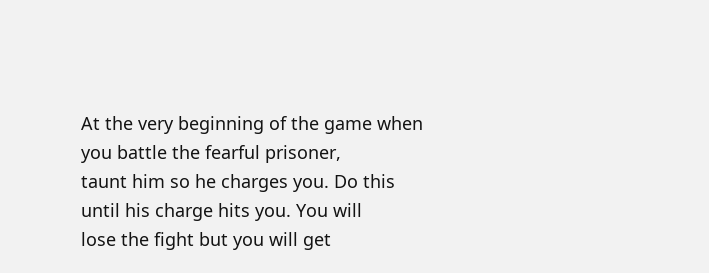At the very beginning of the game when you battle the fearful prisoner,
taunt him so he charges you. Do this until his charge hits you. You will
lose the fight but you will get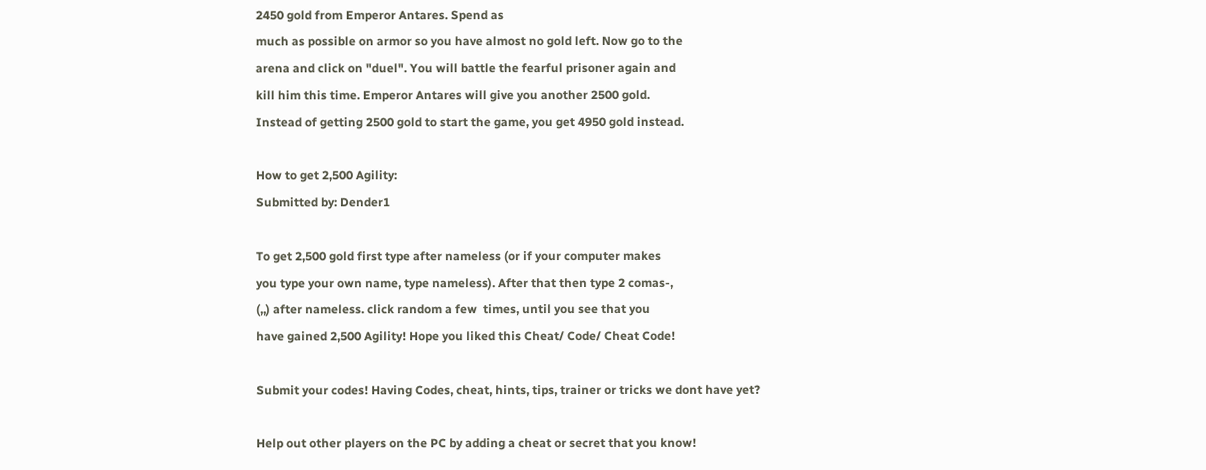2450 gold from Emperor Antares. Spend as
much as possible on armor so you have almost no gold left. Now go to the
arena and click on "duel". You will battle the fearful prisoner again and
kill him this time. Emperor Antares will give you another 2500 gold.
Instead of getting 2500 gold to start the game, you get 4950 gold instead.

How to get 2,500 Agility:
Submitted by: Dender1

To get 2,500 gold first type after nameless (or if your computer makes
you type your own name, type nameless). After that then type 2 comas-,
(,,) after nameless. click random a few  times, until you see that you
have gained 2,500 Agility! Hope you liked this Cheat/ Code/ Cheat Code!

Submit your codes! Having Codes, cheat, hints, tips, trainer or tricks we dont have yet?

Help out other players on the PC by adding a cheat or secret that you know!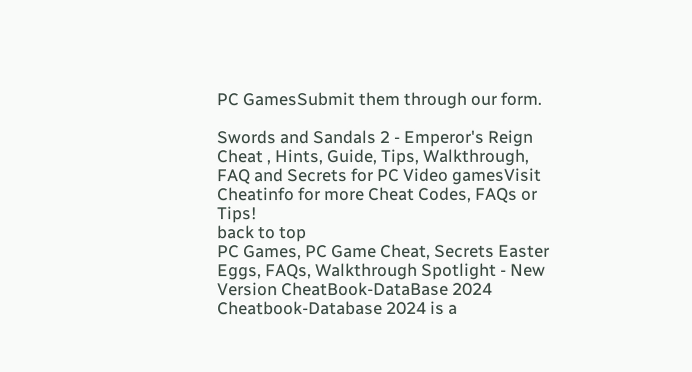PC GamesSubmit them through our form.

Swords and Sandals 2 - Emperor's Reign Cheat , Hints, Guide, Tips, Walkthrough, FAQ and Secrets for PC Video gamesVisit Cheatinfo for more Cheat Codes, FAQs or Tips!
back to top
PC Games, PC Game Cheat, Secrets Easter Eggs, FAQs, Walkthrough Spotlight - New Version CheatBook-DataBase 2024
Cheatbook-Database 2024 is a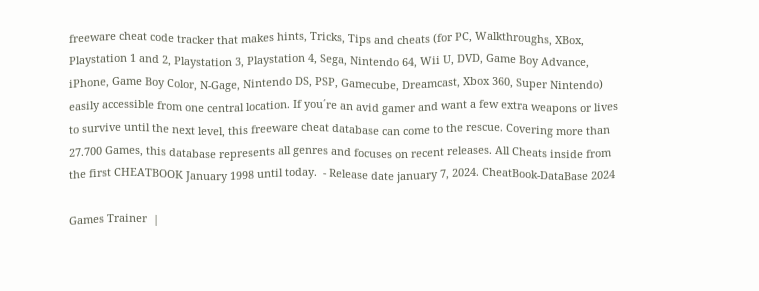freeware cheat code tracker that makes hints, Tricks, Tips and cheats (for PC, Walkthroughs, XBox, Playstation 1 and 2, Playstation 3, Playstation 4, Sega, Nintendo 64, Wii U, DVD, Game Boy Advance, iPhone, Game Boy Color, N-Gage, Nintendo DS, PSP, Gamecube, Dreamcast, Xbox 360, Super Nintendo) easily accessible from one central location. If you´re an avid gamer and want a few extra weapons or lives to survive until the next level, this freeware cheat database can come to the rescue. Covering more than 27.700 Games, this database represents all genres and focuses on recent releases. All Cheats inside from the first CHEATBOOK January 1998 until today.  - Release date january 7, 2024. CheatBook-DataBase 2024

Games Trainer  |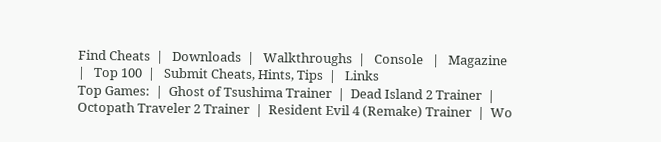Find Cheats  |   Downloads  |   Walkthroughs  |   Console   |   Magazine  |   Top 100  |   Submit Cheats, Hints, Tips  |   Links
Top Games:  |  Ghost of Tsushima Trainer  |  Dead Island 2 Trainer  |  Octopath Traveler 2 Trainer  |  Resident Evil 4 (Remake) Trainer  |  Wo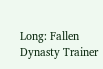Long: Fallen Dynasty Trainer